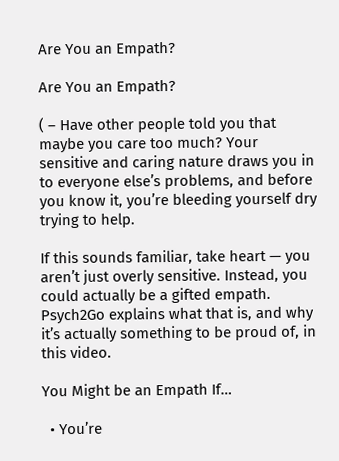Are You an Empath?

Are You an Empath?

( – Have other people told you that maybe you care too much? Your sensitive and caring nature draws you in to everyone else’s problems, and before you know it, you’re bleeding yourself dry trying to help.

If this sounds familiar, take heart — you aren’t just overly sensitive. Instead, you could actually be a gifted empath. Psych2Go explains what that is, and why it’s actually something to be proud of, in this video.

You Might be an Empath If…

  • You’re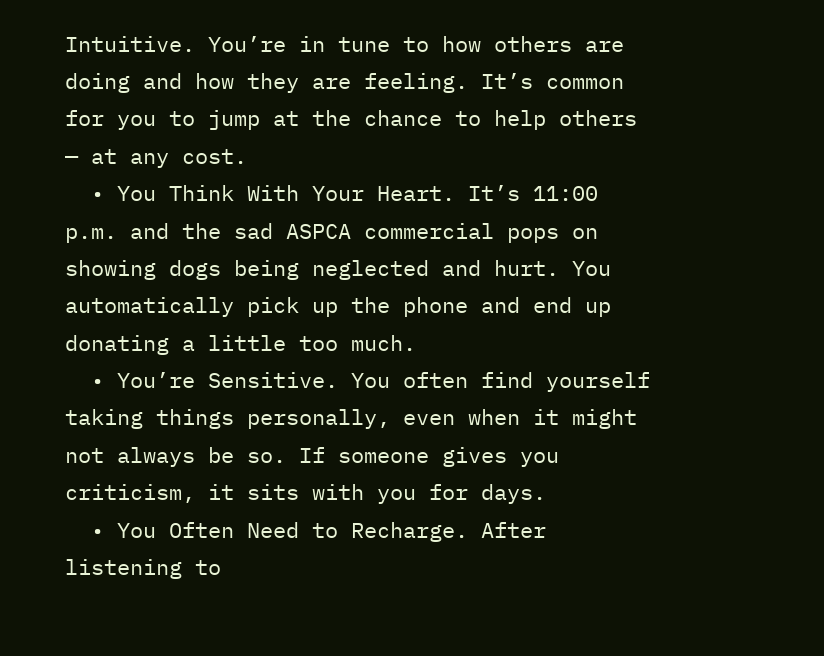Intuitive. You’re in tune to how others are doing and how they are feeling. It’s common for you to jump at the chance to help others — at any cost.
  • You Think With Your Heart. It’s 11:00 p.m. and the sad ASPCA commercial pops on showing dogs being neglected and hurt. You automatically pick up the phone and end up donating a little too much.
  • You’re Sensitive. You often find yourself taking things personally, even when it might not always be so. If someone gives you criticism, it sits with you for days.
  • You Often Need to Recharge. After listening to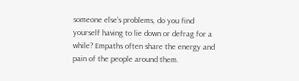someone else’s problems, do you find yourself having to lie down or defrag for a while? Empaths often share the energy and pain of the people around them.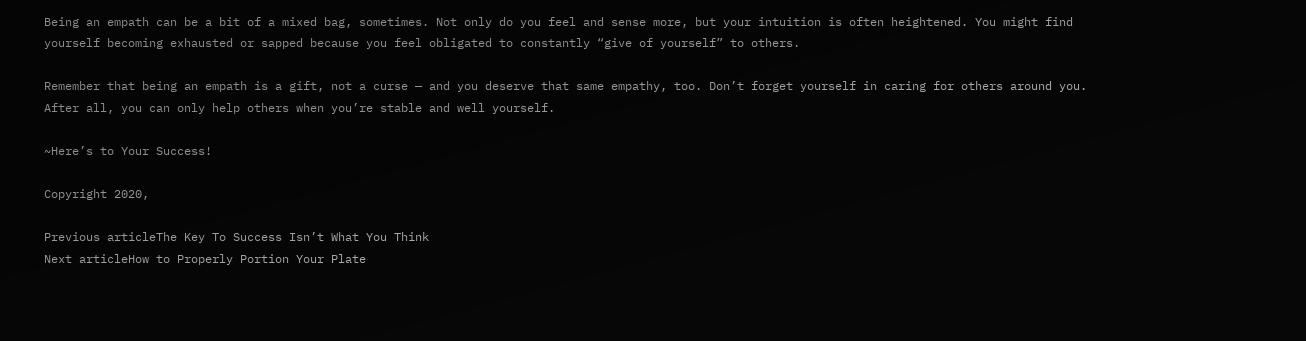Being an empath can be a bit of a mixed bag, sometimes. Not only do you feel and sense more, but your intuition is often heightened. You might find yourself becoming exhausted or sapped because you feel obligated to constantly “give of yourself” to others.

Remember that being an empath is a gift, not a curse — and you deserve that same empathy, too. Don’t forget yourself in caring for others around you. After all, you can only help others when you’re stable and well yourself.

~Here’s to Your Success!

Copyright 2020,

Previous articleThe Key To Success Isn’t What You Think
Next articleHow to Properly Portion Your Plate